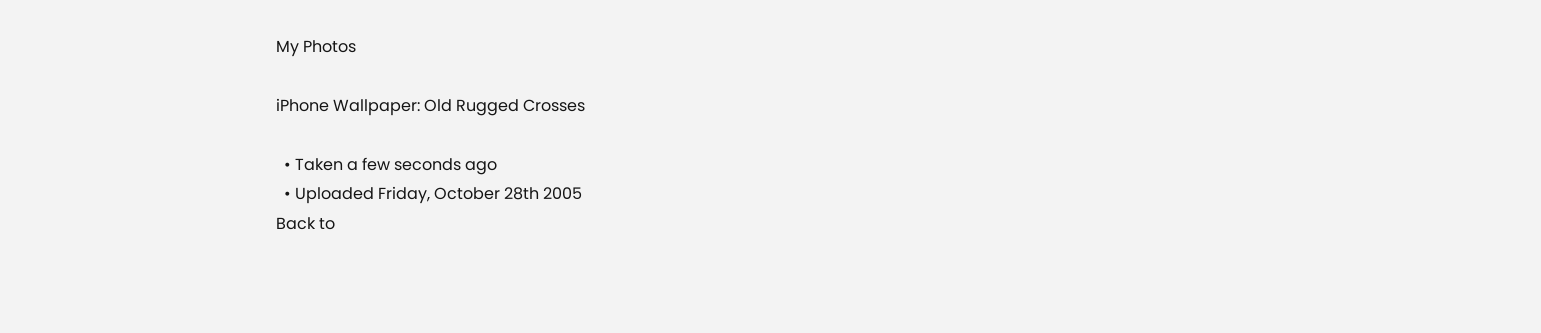My Photos

iPhone Wallpaper: Old Rugged Crosses

  • Taken a few seconds ago
  • Uploaded Friday, October 28th 2005
Back to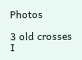Photos

3 old crosses I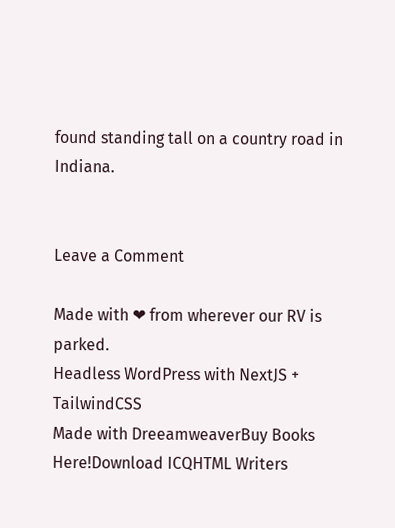found standing tall on a country road in Indiana.


Leave a Comment

Made with ❤ from wherever our RV is parked.
Headless WordPress with NextJS + TailwindCSS
Made with DreeamweaverBuy Books Here!Download ICQHTML Writers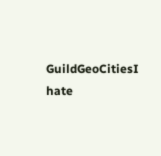GuildGeoCitiesI hate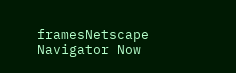framesNetscape Navigator Now